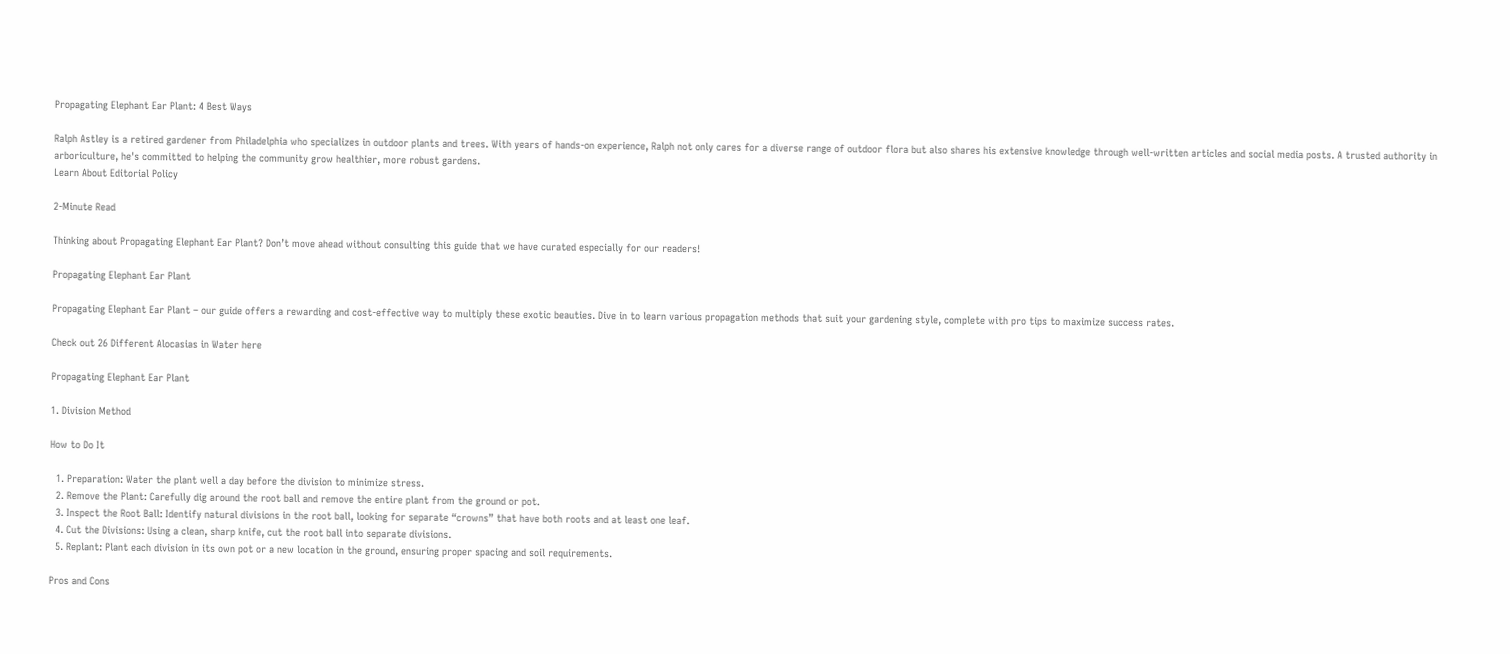Propagating Elephant Ear Plant: 4 Best Ways

Ralph Astley is a retired gardener from Philadelphia who specializes in outdoor plants and trees. With years of hands-on experience, Ralph not only cares for a diverse range of outdoor flora but also shares his extensive knowledge through well-written articles and social media posts. A trusted authority in arboriculture, he's committed to helping the community grow healthier, more robust gardens.
Learn About Editorial Policy

2-Minute Read

Thinking about Propagating Elephant Ear Plant? Don’t move ahead without consulting this guide that we have curated especially for our readers!

Propagating Elephant Ear Plant

Propagating Elephant Ear Plant – our guide offers a rewarding and cost-effective way to multiply these exotic beauties. Dive in to learn various propagation methods that suit your gardening style, complete with pro tips to maximize success rates.

Check out 26 Different Alocasias in Water here

Propagating Elephant Ear Plant

1. Division Method

How to Do It

  1. Preparation: Water the plant well a day before the division to minimize stress.
  2. Remove the Plant: Carefully dig around the root ball and remove the entire plant from the ground or pot.
  3. Inspect the Root Ball: Identify natural divisions in the root ball, looking for separate “crowns” that have both roots and at least one leaf.
  4. Cut the Divisions: Using a clean, sharp knife, cut the root ball into separate divisions.
  5. Replant: Plant each division in its own pot or a new location in the ground, ensuring proper spacing and soil requirements.

Pros and Cons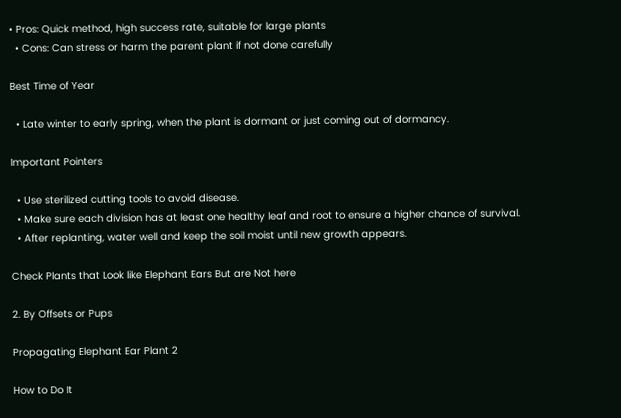• Pros: Quick method, high success rate, suitable for large plants
  • Cons: Can stress or harm the parent plant if not done carefully

Best Time of Year

  • Late winter to early spring, when the plant is dormant or just coming out of dormancy.

Important Pointers

  • Use sterilized cutting tools to avoid disease.
  • Make sure each division has at least one healthy leaf and root to ensure a higher chance of survival.
  • After replanting, water well and keep the soil moist until new growth appears.

Check Plants that Look like Elephant Ears But are Not here

2. By Offsets or Pups

Propagating Elephant Ear Plant 2

How to Do It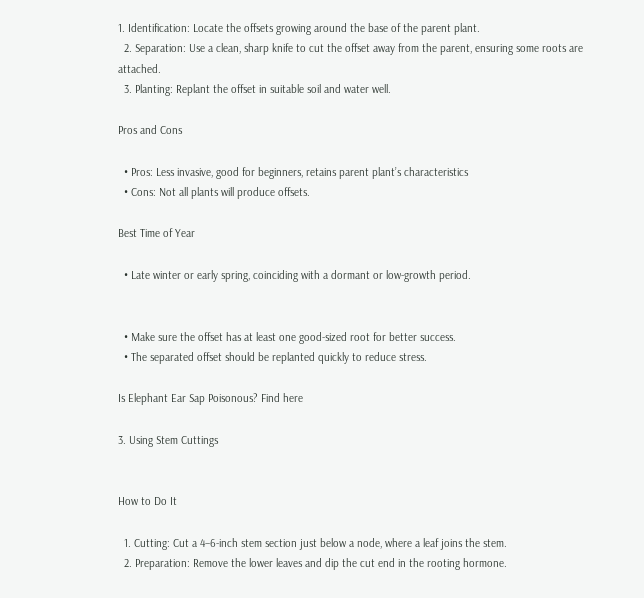1. Identification: Locate the offsets growing around the base of the parent plant.
  2. Separation: Use a clean, sharp knife to cut the offset away from the parent, ensuring some roots are attached.
  3. Planting: Replant the offset in suitable soil and water well.

Pros and Cons

  • Pros: Less invasive, good for beginners, retains parent plant’s characteristics
  • Cons: Not all plants will produce offsets.

Best Time of Year

  • Late winter or early spring, coinciding with a dormant or low-growth period.


  • Make sure the offset has at least one good-sized root for better success.
  • The separated offset should be replanted quickly to reduce stress.

Is Elephant Ear Sap Poisonous? Find here

3. Using Stem Cuttings


How to Do It

  1. Cutting: Cut a 4–6-inch stem section just below a node, where a leaf joins the stem.
  2. Preparation: Remove the lower leaves and dip the cut end in the rooting hormone.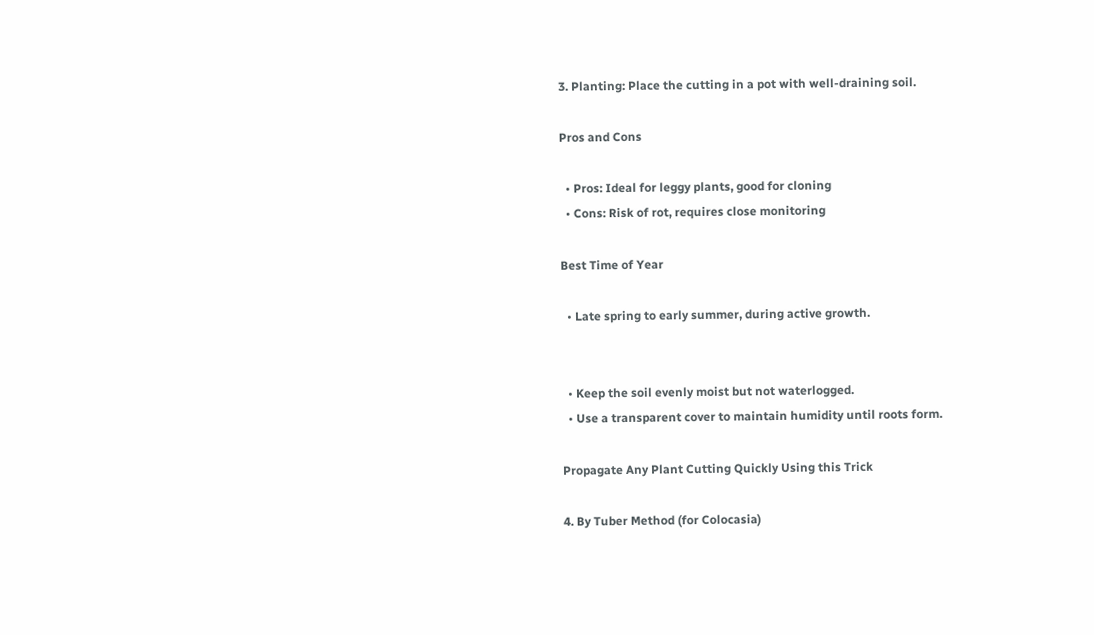3. Planting: Place the cutting in a pot with well-draining soil.

Pros and Cons

  • Pros: Ideal for leggy plants, good for cloning
  • Cons: Risk of rot, requires close monitoring

Best Time of Year

  • Late spring to early summer, during active growth.


  • Keep the soil evenly moist but not waterlogged.
  • Use a transparent cover to maintain humidity until roots form.

Propagate Any Plant Cutting Quickly Using this Trick

4. By Tuber Method (for Colocasia)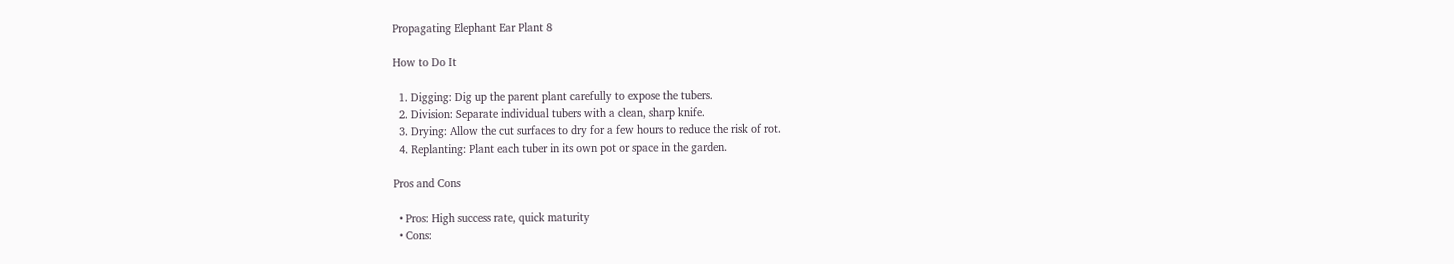Propagating Elephant Ear Plant 8

How to Do It

  1. Digging: Dig up the parent plant carefully to expose the tubers.
  2. Division: Separate individual tubers with a clean, sharp knife.
  3. Drying: Allow the cut surfaces to dry for a few hours to reduce the risk of rot.
  4. Replanting: Plant each tuber in its own pot or space in the garden.

Pros and Cons

  • Pros: High success rate, quick maturity
  • Cons: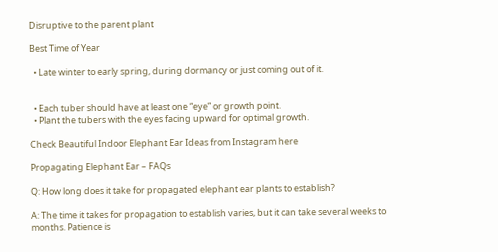Disruptive to the parent plant

Best Time of Year

  • Late winter to early spring, during dormancy or just coming out of it.


  • Each tuber should have at least one “eye” or growth point.
  • Plant the tubers with the eyes facing upward for optimal growth.

Check Beautiful Indoor Elephant Ear Ideas from Instagram here

Propagating Elephant Ear – FAQs

Q: How long does it take for propagated elephant ear plants to establish?

A: The time it takes for propagation to establish varies, but it can take several weeks to months. Patience is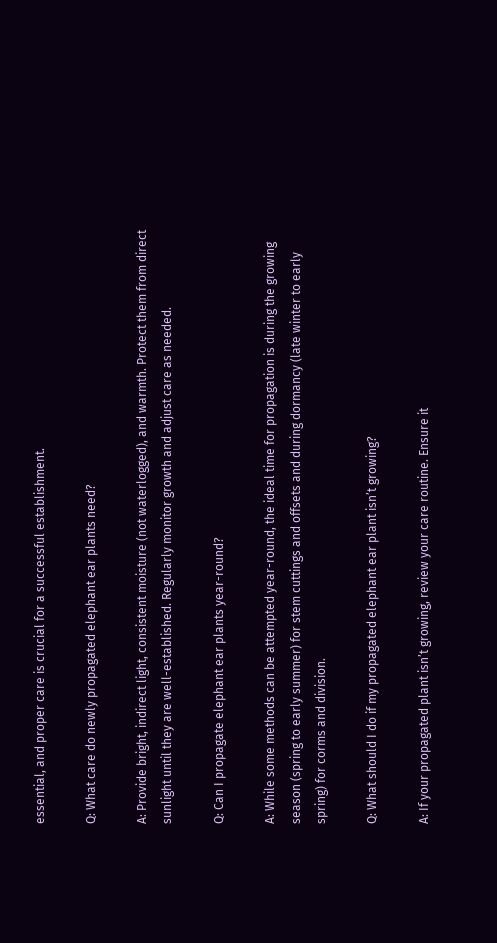essential, and proper care is crucial for a successful establishment.

Q: What care do newly propagated elephant ear plants need?

A: Provide bright, indirect light, consistent moisture (not waterlogged), and warmth. Protect them from direct sunlight until they are well-established. Regularly monitor growth and adjust care as needed.

Q: Can I propagate elephant ear plants year-round?

A: While some methods can be attempted year-round, the ideal time for propagation is during the growing season (spring to early summer) for stem cuttings and offsets and during dormancy (late winter to early spring) for corms and division.

Q: What should I do if my propagated elephant ear plant isn’t growing?

A: If your propagated plant isn’t growing, review your care routine. Ensure it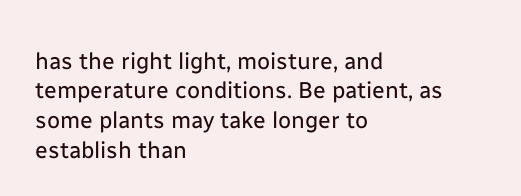has the right light, moisture, and temperature conditions. Be patient, as some plants may take longer to establish than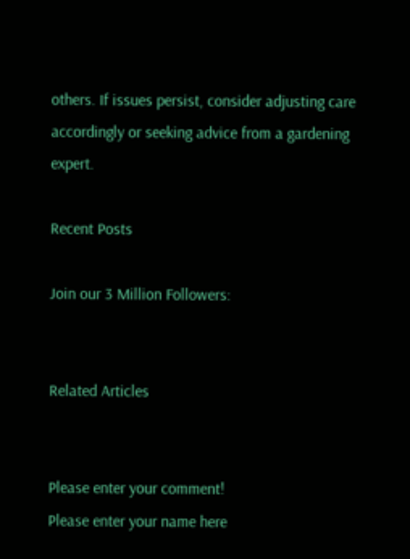others. If issues persist, consider adjusting care accordingly or seeking advice from a gardening expert.

Recent Posts

Join our 3 Million Followers:


Related Articles


Please enter your comment!
Please enter your name here